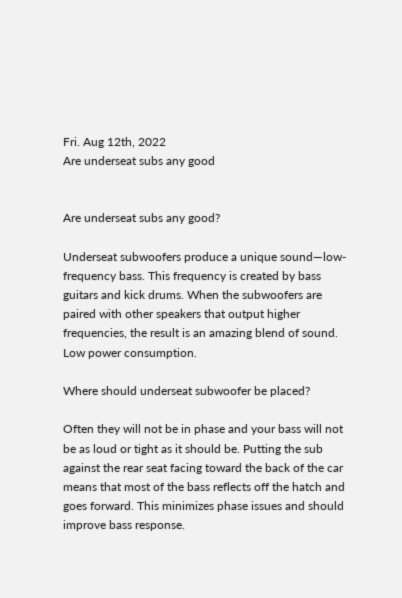Fri. Aug 12th, 2022
Are underseat subs any good


Are underseat subs any good?

Underseat subwoofers produce a unique sound—low-frequency bass. This frequency is created by bass guitars and kick drums. When the subwoofers are paired with other speakers that output higher frequencies, the result is an amazing blend of sound. Low power consumption.

Where should underseat subwoofer be placed?

Often they will not be in phase and your bass will not be as loud or tight as it should be. Putting the sub against the rear seat facing toward the back of the car means that most of the bass reflects off the hatch and goes forward. This minimizes phase issues and should improve bass response.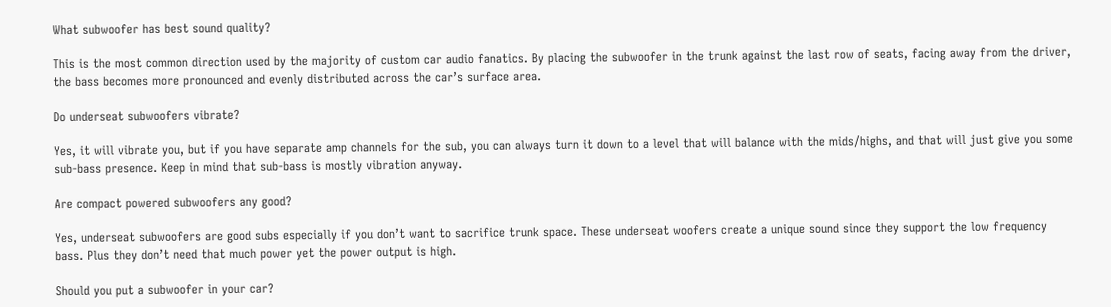What subwoofer has best sound quality?

This is the most common direction used by the majority of custom car audio fanatics. By placing the subwoofer in the trunk against the last row of seats, facing away from the driver, the bass becomes more pronounced and evenly distributed across the car’s surface area.

Do underseat subwoofers vibrate?

Yes, it will vibrate you, but if you have separate amp channels for the sub, you can always turn it down to a level that will balance with the mids/highs, and that will just give you some sub-bass presence. Keep in mind that sub-bass is mostly vibration anyway.

Are compact powered subwoofers any good?

Yes, underseat subwoofers are good subs especially if you don’t want to sacrifice trunk space. These underseat woofers create a unique sound since they support the low frequency bass. Plus they don’t need that much power yet the power output is high.

Should you put a subwoofer in your car?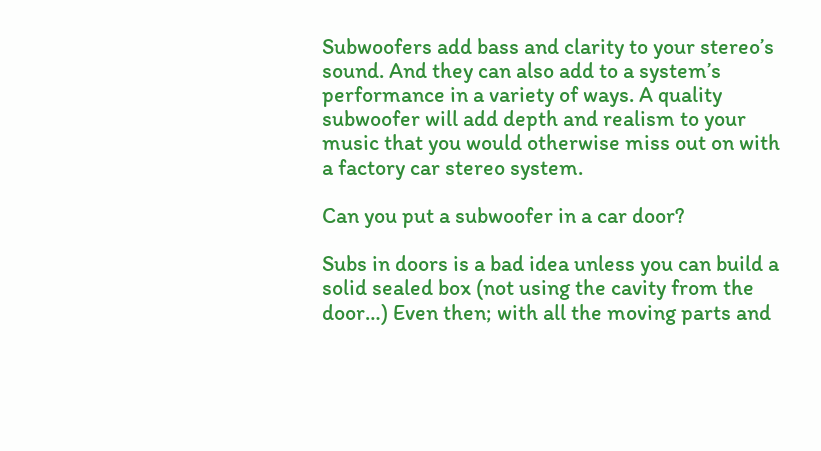Subwoofers add bass and clarity to your stereo’s sound. And they can also add to a system’s performance in a variety of ways. A quality subwoofer will add depth and realism to your music that you would otherwise miss out on with a factory car stereo system.

Can you put a subwoofer in a car door?

Subs in doors is a bad idea unless you can build a solid sealed box (not using the cavity from the door…) Even then; with all the moving parts and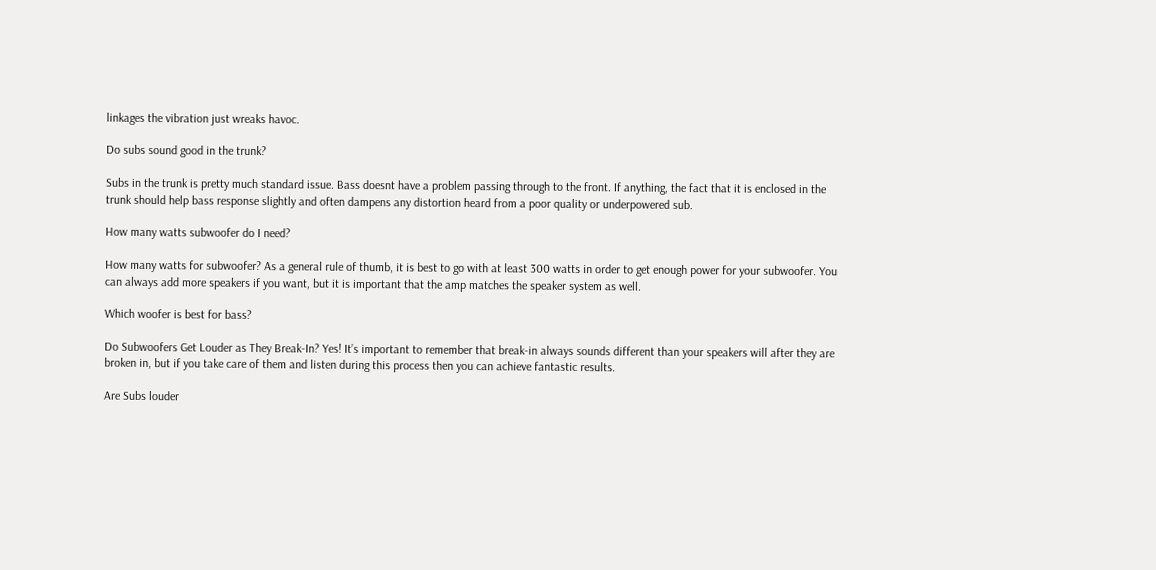linkages the vibration just wreaks havoc.

Do subs sound good in the trunk?

Subs in the trunk is pretty much standard issue. Bass doesnt have a problem passing through to the front. If anything, the fact that it is enclosed in the trunk should help bass response slightly and often dampens any distortion heard from a poor quality or underpowered sub.

How many watts subwoofer do I need?

How many watts for subwoofer? As a general rule of thumb, it is best to go with at least 300 watts in order to get enough power for your subwoofer. You can always add more speakers if you want, but it is important that the amp matches the speaker system as well.

Which woofer is best for bass?

Do Subwoofers Get Louder as They Break-In? Yes! It’s important to remember that break-in always sounds different than your speakers will after they are broken in, but if you take care of them and listen during this process then you can achieve fantastic results.

Are Subs louder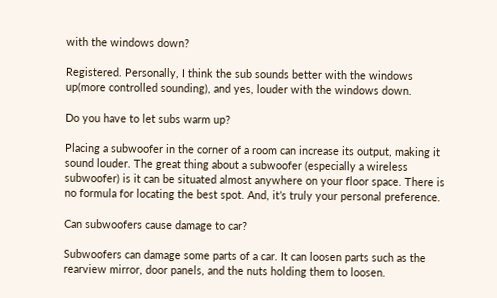with the windows down?

Registered. Personally, I think the sub sounds better with the windows up(more controlled sounding), and yes, louder with the windows down.

Do you have to let subs warm up?

Placing a subwoofer in the corner of a room can increase its output, making it sound louder. The great thing about a subwoofer (especially a wireless subwoofer) is it can be situated almost anywhere on your floor space. There is no formula for locating the best spot. And, it’s truly your personal preference.

Can subwoofers cause damage to car?

Subwoofers can damage some parts of a car. It can loosen parts such as the rearview mirror, door panels, and the nuts holding them to loosen.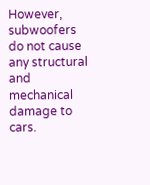However, subwoofers do not cause any structural and mechanical damage to cars.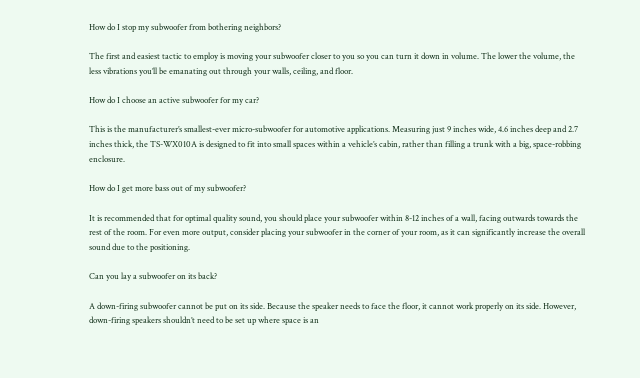How do I stop my subwoofer from bothering neighbors?

The first and easiest tactic to employ is moving your subwoofer closer to you so you can turn it down in volume. The lower the volume, the less vibrations you’ll be emanating out through your walls, ceiling, and floor.

How do I choose an active subwoofer for my car?

This is the manufacturer’s smallest-ever micro-subwoofer for automotive applications. Measuring just 9 inches wide, 4.6 inches deep and 2.7 inches thick, the TS-WX010A is designed to fit into small spaces within a vehicle’s cabin, rather than filling a trunk with a big, space-robbing enclosure.

How do I get more bass out of my subwoofer?

It is recommended that for optimal quality sound, you should place your subwoofer within 8-12 inches of a wall, facing outwards towards the rest of the room. For even more output, consider placing your subwoofer in the corner of your room, as it can significantly increase the overall sound due to the positioning.

Can you lay a subwoofer on its back?

A down-firing subwoofer cannot be put on its side. Because the speaker needs to face the floor, it cannot work properly on its side. However, down-firing speakers shouldn’t need to be set up where space is an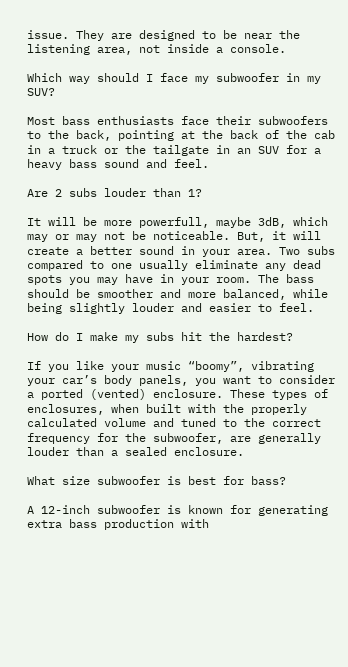issue. They are designed to be near the listening area, not inside a console.

Which way should I face my subwoofer in my SUV?

Most bass enthusiasts face their subwoofers to the back, pointing at the back of the cab in a truck or the tailgate in an SUV for a heavy bass sound and feel.

Are 2 subs louder than 1?

It will be more powerfull, maybe 3dB, which may or may not be noticeable. But, it will create a better sound in your area. Two subs compared to one usually eliminate any dead spots you may have in your room. The bass should be smoother and more balanced, while being slightly louder and easier to feel.

How do I make my subs hit the hardest?

If you like your music “boomy”, vibrating your car’s body panels, you want to consider a ported (vented) enclosure. These types of enclosures, when built with the properly calculated volume and tuned to the correct frequency for the subwoofer, are generally louder than a sealed enclosure.

What size subwoofer is best for bass?

A 12-inch subwoofer is known for generating extra bass production with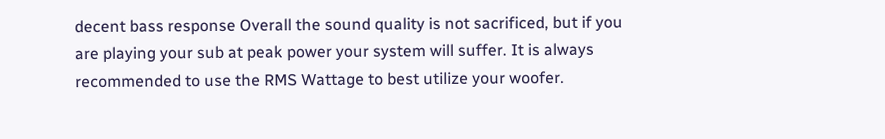decent bass response Overall the sound quality is not sacrificed, but if you are playing your sub at peak power your system will suffer. It is always recommended to use the RMS Wattage to best utilize your woofer.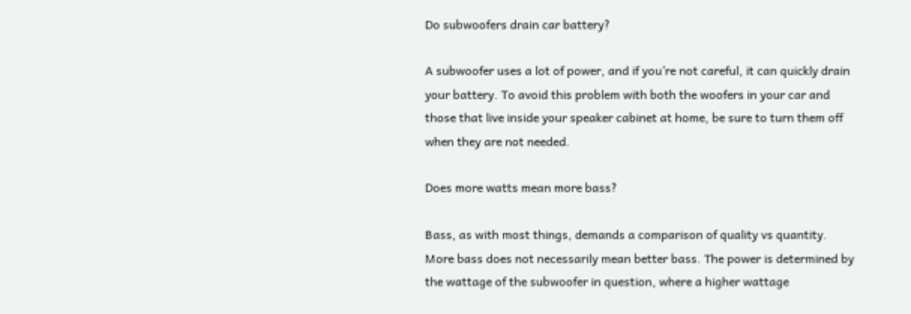Do subwoofers drain car battery?

A subwoofer uses a lot of power, and if you’re not careful, it can quickly drain your battery. To avoid this problem with both the woofers in your car and those that live inside your speaker cabinet at home, be sure to turn them off when they are not needed.

Does more watts mean more bass?

Bass, as with most things, demands a comparison of quality vs quantity. More bass does not necessarily mean better bass. The power is determined by the wattage of the subwoofer in question, where a higher wattage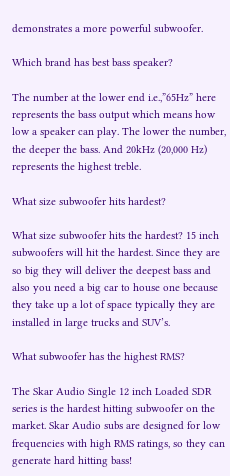demonstrates a more powerful subwoofer.

Which brand has best bass speaker?

The number at the lower end i.e.,”65Hz” here represents the bass output which means how low a speaker can play. The lower the number, the deeper the bass. And 20kHz (20,000 Hz) represents the highest treble.

What size subwoofer hits hardest?

What size subwoofer hits the hardest? 15 inch subwoofers will hit the hardest. Since they are so big they will deliver the deepest bass and also you need a big car to house one because they take up a lot of space typically they are installed in large trucks and SUV’s.

What subwoofer has the highest RMS?

The Skar Audio Single 12 inch Loaded SDR series is the hardest hitting subwoofer on the market. Skar Audio subs are designed for low frequencies with high RMS ratings, so they can generate hard hitting bass!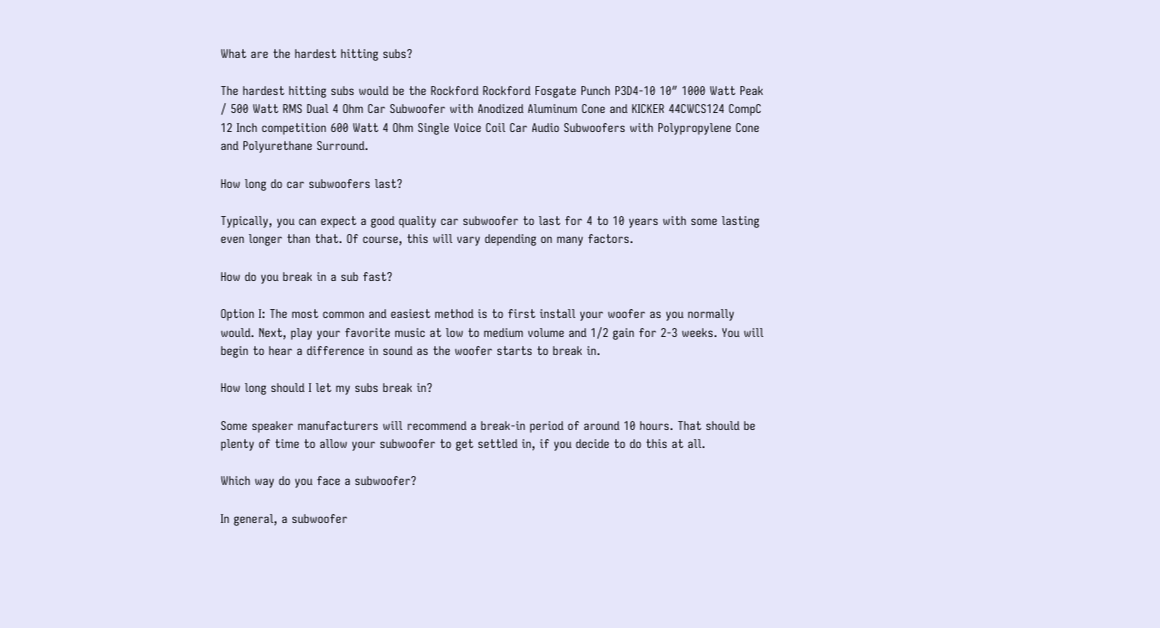What are the hardest hitting subs?

The hardest hitting subs would be the Rockford Rockford Fosgate Punch P3D4-10 10″ 1000 Watt Peak / 500 Watt RMS Dual 4 Ohm Car Subwoofer with Anodized Aluminum Cone and KICKER 44CWCS124 CompC 12 Inch competition 600 Watt 4 Ohm Single Voice Coil Car Audio Subwoofers with Polypropylene Cone and Polyurethane Surround.

How long do car subwoofers last?

Typically, you can expect a good quality car subwoofer to last for 4 to 10 years with some lasting even longer than that. Of course, this will vary depending on many factors.

How do you break in a sub fast?

Option I: The most common and easiest method is to first install your woofer as you normally would. Next, play your favorite music at low to medium volume and 1/2 gain for 2-3 weeks. You will begin to hear a difference in sound as the woofer starts to break in.

How long should I let my subs break in?

Some speaker manufacturers will recommend a break-in period of around 10 hours. That should be plenty of time to allow your subwoofer to get settled in, if you decide to do this at all.

Which way do you face a subwoofer?

In general, a subwoofer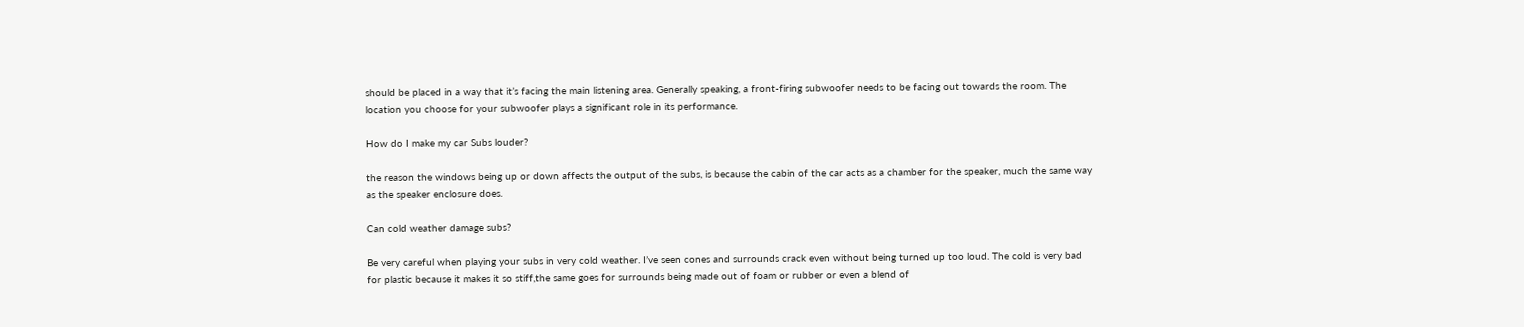should be placed in a way that it’s facing the main listening area. Generally speaking, a front-firing subwoofer needs to be facing out towards the room. The location you choose for your subwoofer plays a significant role in its performance.

How do I make my car Subs louder?

the reason the windows being up or down affects the output of the subs, is because the cabin of the car acts as a chamber for the speaker, much the same way as the speaker enclosure does.

Can cold weather damage subs?

Be very careful when playing your subs in very cold weather. I’ve seen cones and surrounds crack even without being turned up too loud. The cold is very bad for plastic because it makes it so stiff,the same goes for surrounds being made out of foam or rubber or even a blend of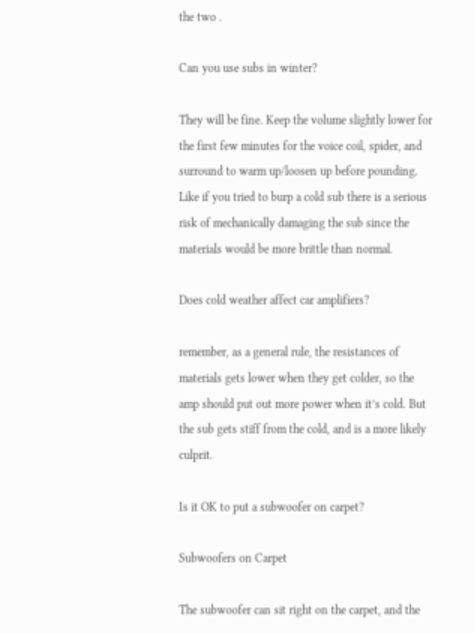the two .

Can you use subs in winter?

They will be fine. Keep the volume slightly lower for the first few minutes for the voice coil, spider, and surround to warm up/loosen up before pounding. Like if you tried to burp a cold sub there is a serious risk of mechanically damaging the sub since the materials would be more brittle than normal.

Does cold weather affect car amplifiers?

remember, as a general rule, the resistances of materials gets lower when they get colder, so the amp should put out more power when it’s cold. But the sub gets stiff from the cold, and is a more likely culprit.

Is it OK to put a subwoofer on carpet?

Subwoofers on Carpet

The subwoofer can sit right on the carpet, and the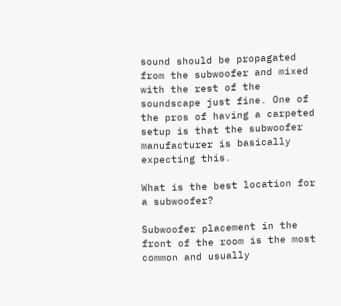sound should be propagated from the subwoofer and mixed with the rest of the soundscape just fine. One of the pros of having a carpeted setup is that the subwoofer manufacturer is basically expecting this.

What is the best location for a subwoofer?

Subwoofer placement in the front of the room is the most common and usually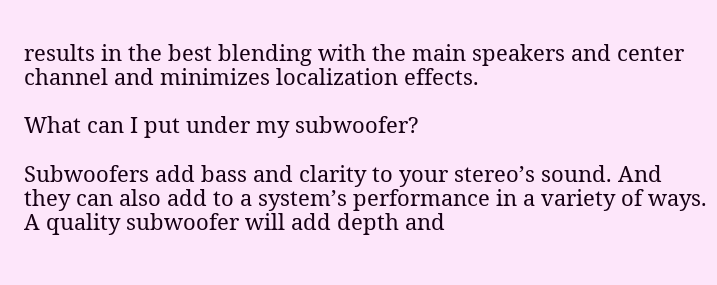results in the best blending with the main speakers and center channel and minimizes localization effects.

What can I put under my subwoofer?

Subwoofers add bass and clarity to your stereo’s sound. And they can also add to a system’s performance in a variety of ways. A quality subwoofer will add depth and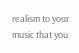realism to your music that you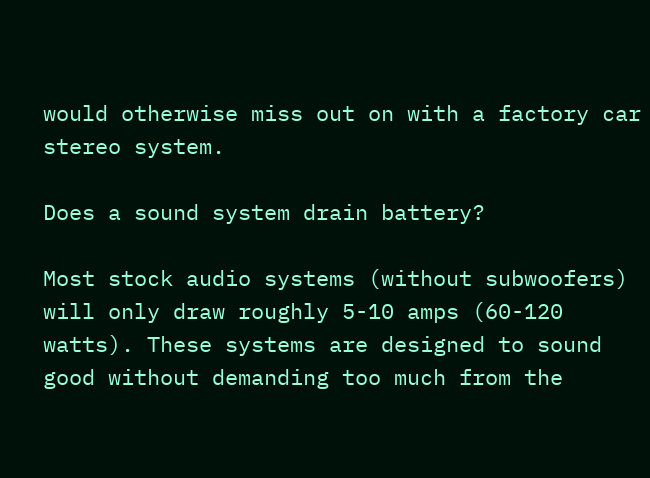would otherwise miss out on with a factory car stereo system.

Does a sound system drain battery?

Most stock audio systems (without subwoofers) will only draw roughly 5-10 amps (60-120 watts). These systems are designed to sound good without demanding too much from the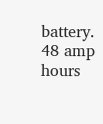battery. 48 amp hours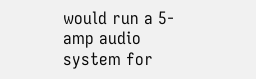would run a 5-amp audio system for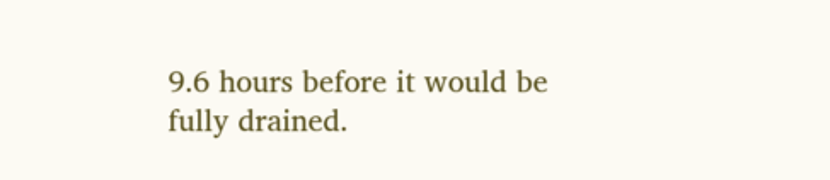9.6 hours before it would be fully drained.